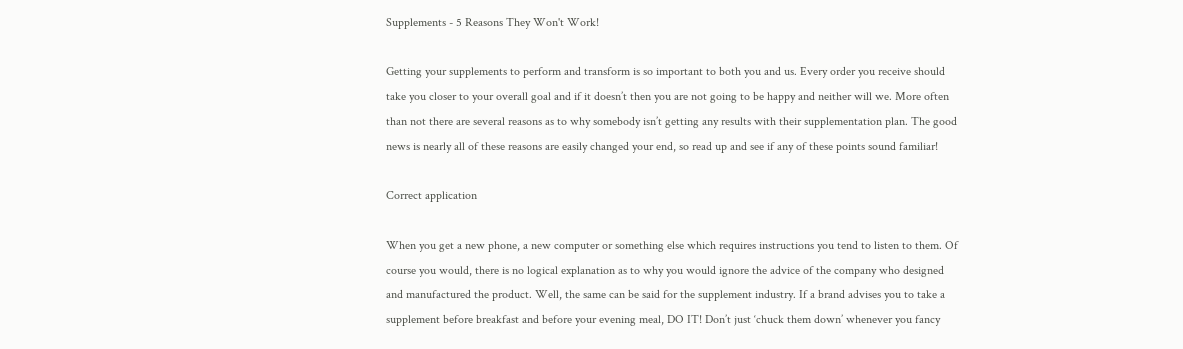Supplements - 5 Reasons They Won't Work!

Getting your supplements to perform and transform is so important to both you and us. Every order you receive should take you closer to your overall goal and if it doesn’t then you are not going to be happy and neither will we. More often than not there are several reasons as to why somebody isn’t getting any results with their supplementation plan. The good news is nearly all of these reasons are easily changed your end, so read up and see if any of these points sound familiar!

Correct application

When you get a new phone, a new computer or something else which requires instructions you tend to listen to them. Of course you would, there is no logical explanation as to why you would ignore the advice of the company who designed and manufactured the product. Well, the same can be said for the supplement industry. If a brand advises you to take a supplement before breakfast and before your evening meal, DO IT! Don’t just ‘chuck them down’ whenever you fancy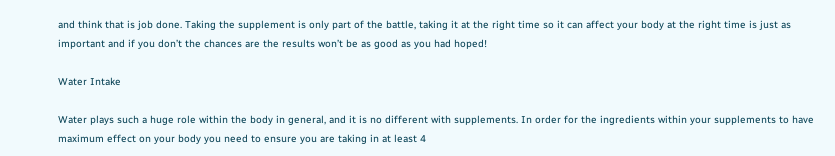and think that is job done. Taking the supplement is only part of the battle, taking it at the right time so it can affect your body at the right time is just as important and if you don’t the chances are the results won’t be as good as you had hoped!

Water Intake

Water plays such a huge role within the body in general, and it is no different with supplements. In order for the ingredients within your supplements to have maximum effect on your body you need to ensure you are taking in at least 4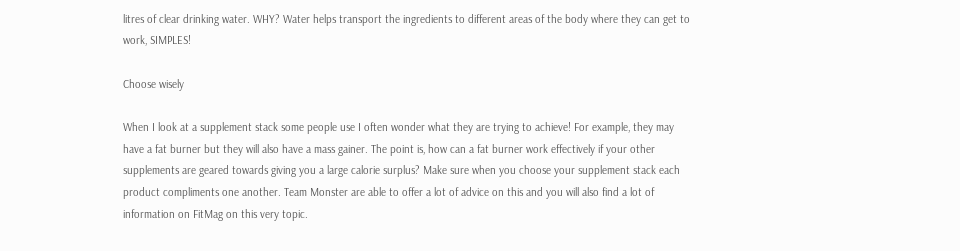litres of clear drinking water. WHY? Water helps transport the ingredients to different areas of the body where they can get to work, SIMPLES!

Choose wisely

When I look at a supplement stack some people use I often wonder what they are trying to achieve! For example, they may have a fat burner but they will also have a mass gainer. The point is, how can a fat burner work effectively if your other supplements are geared towards giving you a large calorie surplus? Make sure when you choose your supplement stack each product compliments one another. Team Monster are able to offer a lot of advice on this and you will also find a lot of information on FitMag on this very topic.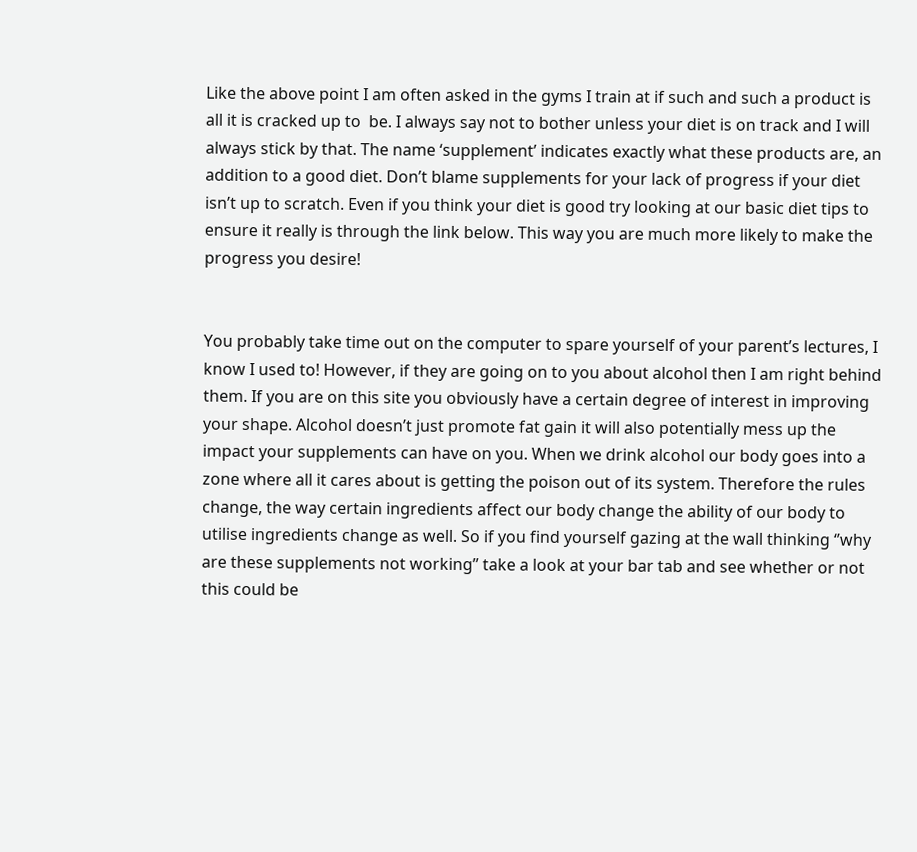Like the above point I am often asked in the gyms I train at if such and such a product is all it is cracked up to  be. I always say not to bother unless your diet is on track and I will always stick by that. The name ‘supplement’ indicates exactly what these products are, an addition to a good diet. Don’t blame supplements for your lack of progress if your diet isn’t up to scratch. Even if you think your diet is good try looking at our basic diet tips to ensure it really is through the link below. This way you are much more likely to make the progress you desire!


You probably take time out on the computer to spare yourself of your parent’s lectures, I know I used to! However, if they are going on to you about alcohol then I am right behind them. If you are on this site you obviously have a certain degree of interest in improving your shape. Alcohol doesn’t just promote fat gain it will also potentially mess up the impact your supplements can have on you. When we drink alcohol our body goes into a zone where all it cares about is getting the poison out of its system. Therefore the rules change, the way certain ingredients affect our body change the ability of our body to utilise ingredients change as well. So if you find yourself gazing at the wall thinking ‘’why are these supplements not working’’ take a look at your bar tab and see whether or not this could be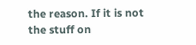the reason. If it is not the stuff on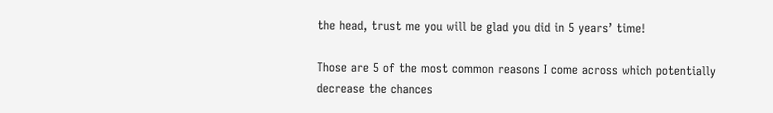the head, trust me you will be glad you did in 5 years’ time!

Those are 5 of the most common reasons I come across which potentially decrease the chances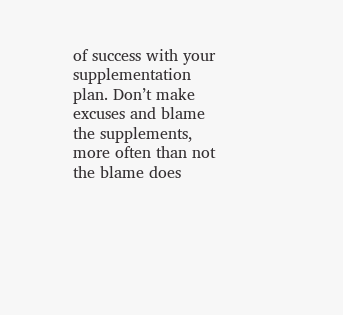of success with your supplementation plan. Don’t make excuses and blame the supplements, more often than not the blame does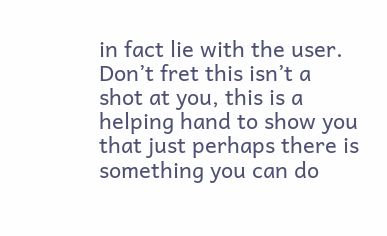in fact lie with the user. Don’t fret this isn’t a shot at you, this is a helping hand to show you that just perhaps there is something you can do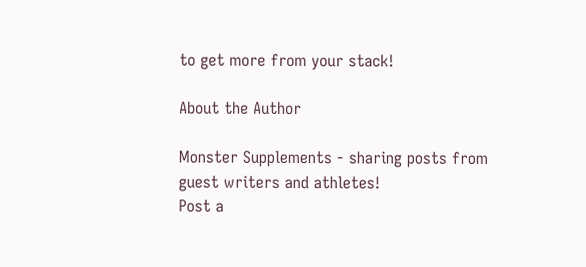to get more from your stack!

About the Author

Monster Supplements - sharing posts from guest writers and athletes!
Post a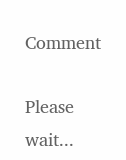Comment

Please wait...